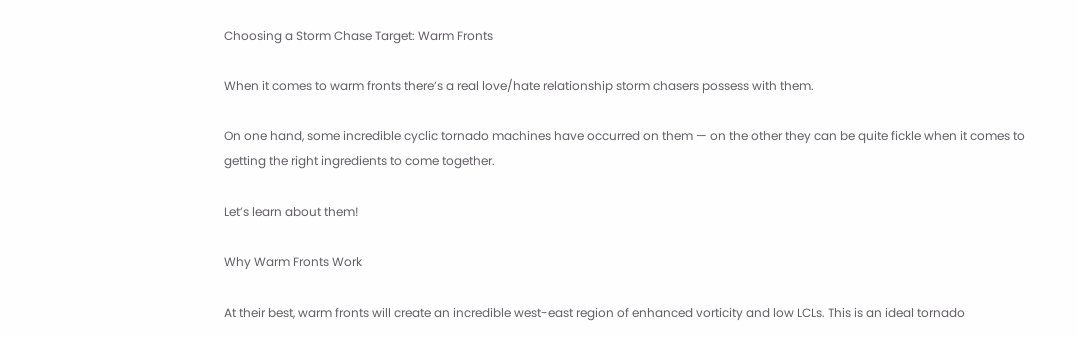Choosing a Storm Chase Target: Warm Fronts

When it comes to warm fronts there’s a real love/hate relationship storm chasers possess with them.

On one hand, some incredible cyclic tornado machines have occurred on them — on the other they can be quite fickle when it comes to getting the right ingredients to come together.

Let’s learn about them!

Why Warm Fronts Work

At their best, warm fronts will create an incredible west-east region of enhanced vorticity and low LCLs. This is an ideal tornado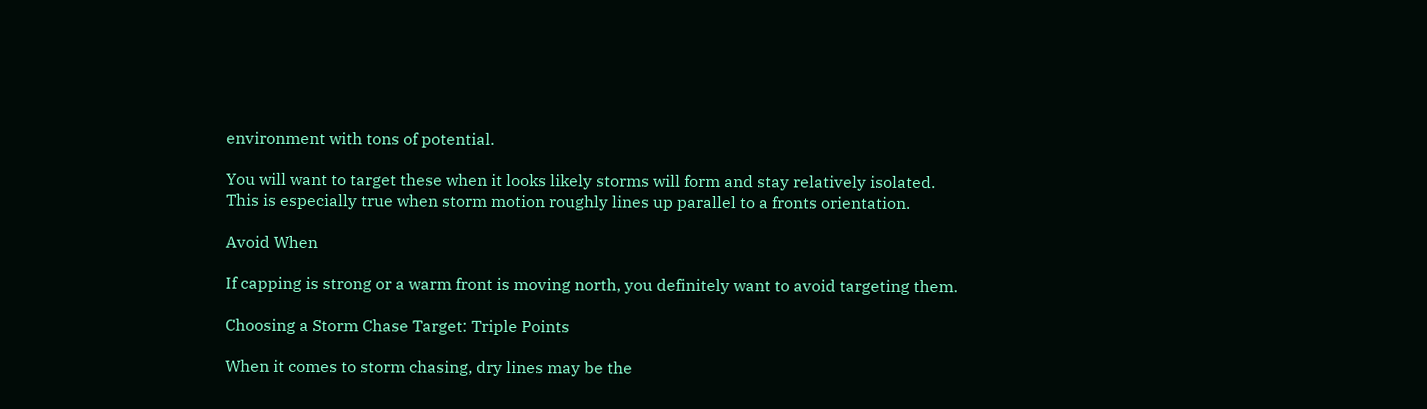environment with tons of potential.

You will want to target these when it looks likely storms will form and stay relatively isolated. This is especially true when storm motion roughly lines up parallel to a fronts orientation.

Avoid When

If capping is strong or a warm front is moving north, you definitely want to avoid targeting them.

Choosing a Storm Chase Target: Triple Points

When it comes to storm chasing, dry lines may be the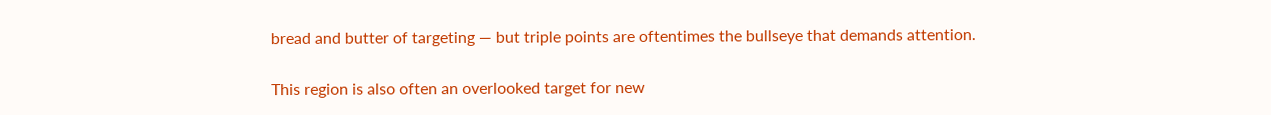bread and butter of targeting — but triple points are oftentimes the bullseye that demands attention.

This region is also often an overlooked target for new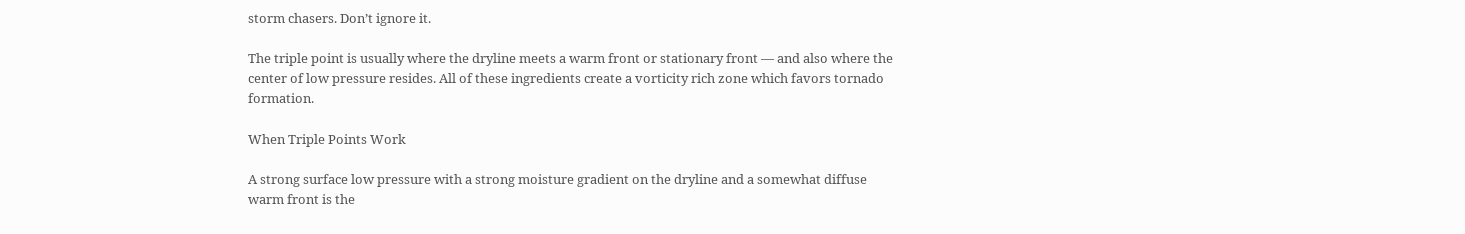storm chasers. Don’t ignore it.

The triple point is usually where the dryline meets a warm front or stationary front — and also where the center of low pressure resides. All of these ingredients create a vorticity rich zone which favors tornado formation.

When Triple Points Work

A strong surface low pressure with a strong moisture gradient on the dryline and a somewhat diffuse warm front is the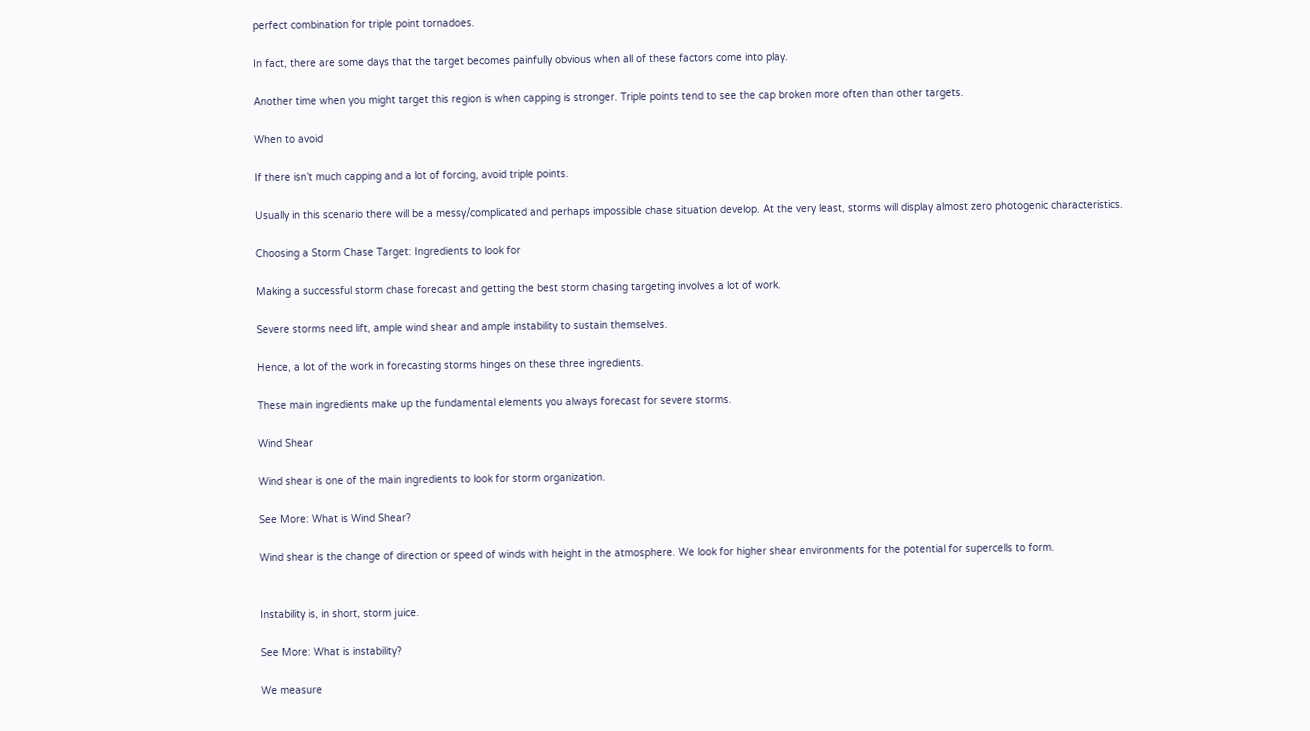perfect combination for triple point tornadoes.

In fact, there are some days that the target becomes painfully obvious when all of these factors come into play.

Another time when you might target this region is when capping is stronger. Triple points tend to see the cap broken more often than other targets.

When to avoid

If there isn’t much capping and a lot of forcing, avoid triple points.

Usually in this scenario there will be a messy/complicated and perhaps impossible chase situation develop. At the very least, storms will display almost zero photogenic characteristics.

Choosing a Storm Chase Target: Ingredients to look for

Making a successful storm chase forecast and getting the best storm chasing targeting involves a lot of work.

Severe storms need lift, ample wind shear and ample instability to sustain themselves.

Hence, a lot of the work in forecasting storms hinges on these three ingredients.

These main ingredients make up the fundamental elements you always forecast for severe storms.

Wind Shear

Wind shear is one of the main ingredients to look for storm organization.

See More: What is Wind Shear?

Wind shear is the change of direction or speed of winds with height in the atmosphere. We look for higher shear environments for the potential for supercells to form.


Instability is, in short, storm juice.

See More: What is instability?

We measure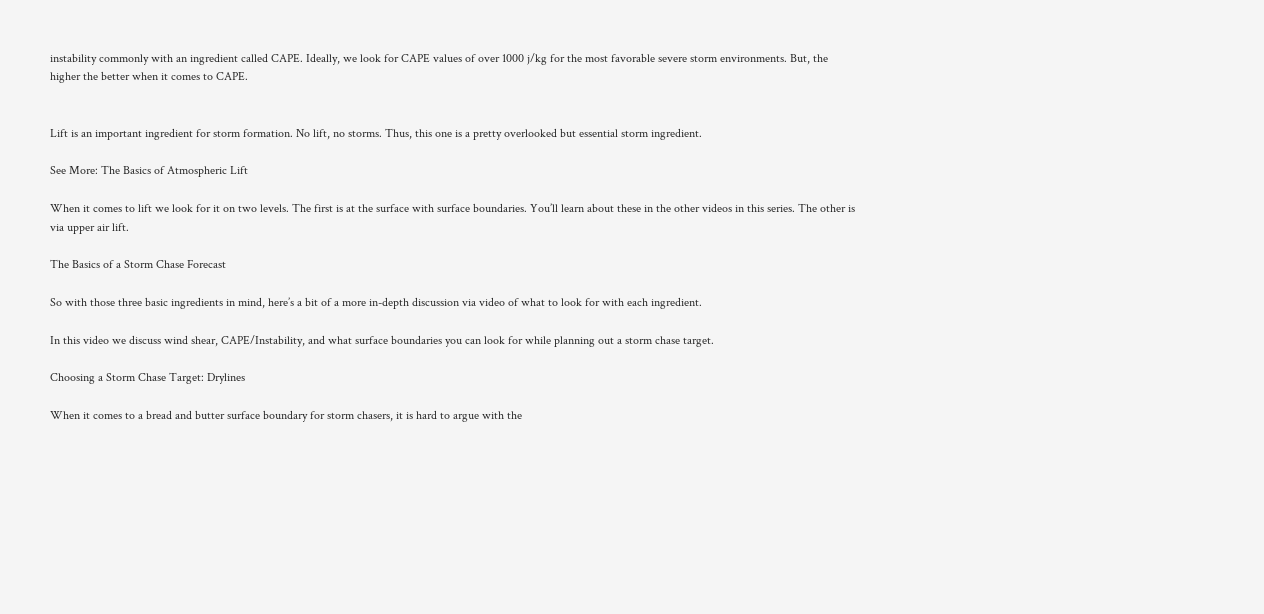instability commonly with an ingredient called CAPE. Ideally, we look for CAPE values of over 1000 j/kg for the most favorable severe storm environments. But, the higher the better when it comes to CAPE.


Lift is an important ingredient for storm formation. No lift, no storms. Thus, this one is a pretty overlooked but essential storm ingredient.

See More: The Basics of Atmospheric Lift

When it comes to lift we look for it on two levels. The first is at the surface with surface boundaries. You’ll learn about these in the other videos in this series. The other is via upper air lift.

The Basics of a Storm Chase Forecast

So with those three basic ingredients in mind, here’s a bit of a more in-depth discussion via video of what to look for with each ingredient.

In this video we discuss wind shear, CAPE/Instability, and what surface boundaries you can look for while planning out a storm chase target.

Choosing a Storm Chase Target: Drylines

When it comes to a bread and butter surface boundary for storm chasers, it is hard to argue with the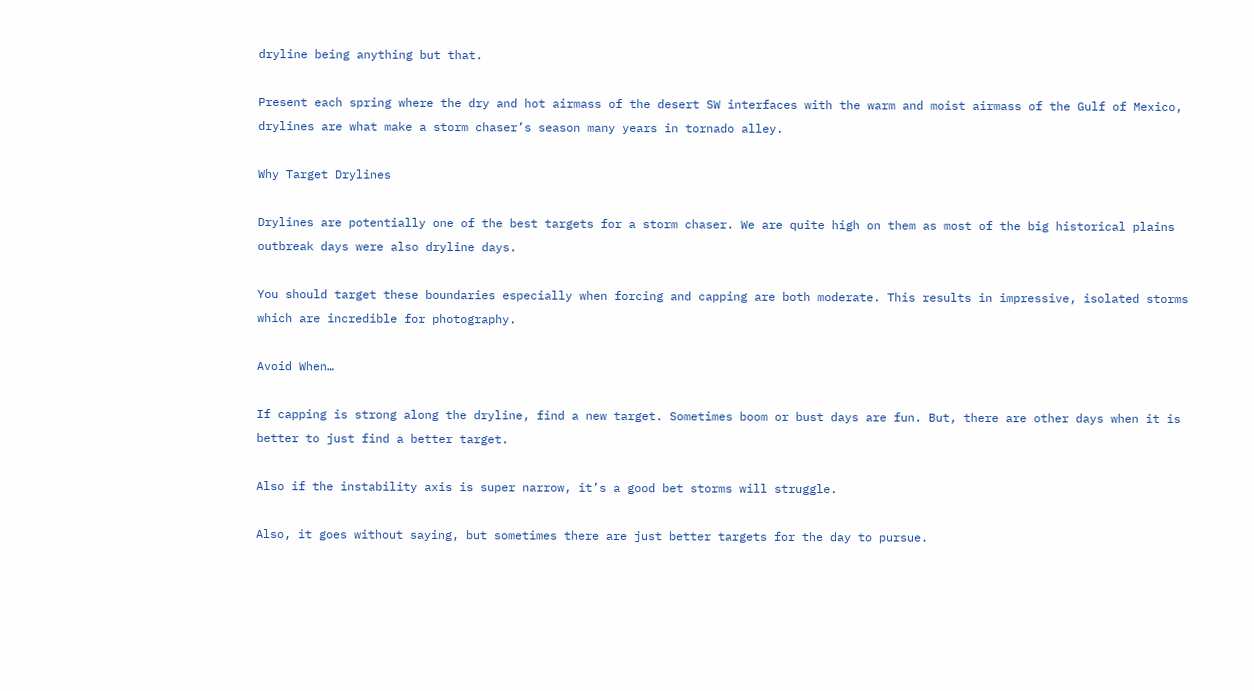dryline being anything but that.

Present each spring where the dry and hot airmass of the desert SW interfaces with the warm and moist airmass of the Gulf of Mexico, drylines are what make a storm chaser’s season many years in tornado alley.

Why Target Drylines

Drylines are potentially one of the best targets for a storm chaser. We are quite high on them as most of the big historical plains outbreak days were also dryline days.

You should target these boundaries especially when forcing and capping are both moderate. This results in impressive, isolated storms which are incredible for photography.

Avoid When…

If capping is strong along the dryline, find a new target. Sometimes boom or bust days are fun. But, there are other days when it is better to just find a better target.

Also if the instability axis is super narrow, it’s a good bet storms will struggle.

Also, it goes without saying, but sometimes there are just better targets for the day to pursue.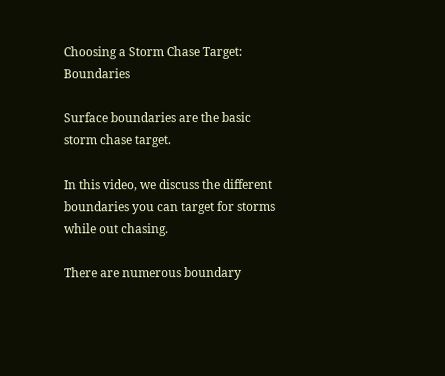Choosing a Storm Chase Target: Boundaries

Surface boundaries are the basic storm chase target.

In this video, we discuss the different boundaries you can target for storms while out chasing.

There are numerous boundary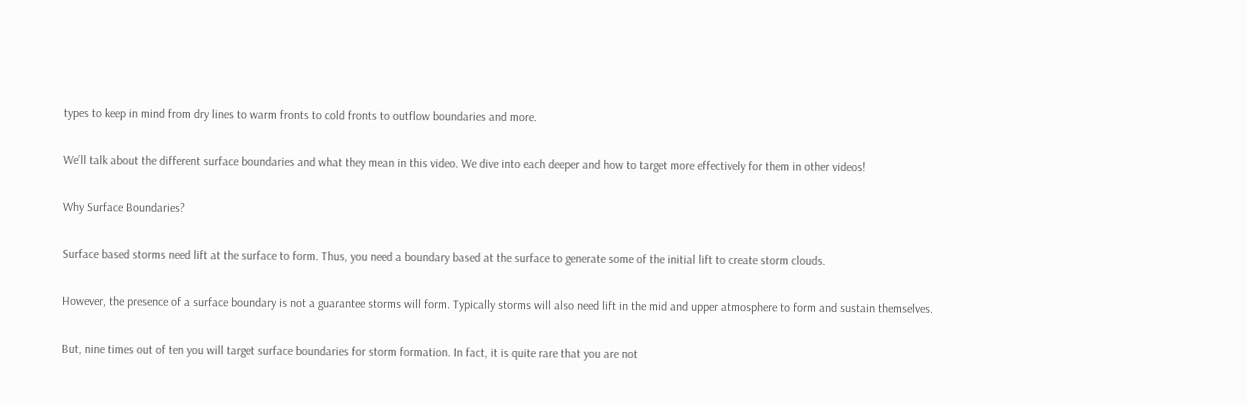types to keep in mind from dry lines to warm fronts to cold fronts to outflow boundaries and more.

We’ll talk about the different surface boundaries and what they mean in this video. We dive into each deeper and how to target more effectively for them in other videos!

Why Surface Boundaries?

Surface based storms need lift at the surface to form. Thus, you need a boundary based at the surface to generate some of the initial lift to create storm clouds.

However, the presence of a surface boundary is not a guarantee storms will form. Typically storms will also need lift in the mid and upper atmosphere to form and sustain themselves.

But, nine times out of ten you will target surface boundaries for storm formation. In fact, it is quite rare that you are not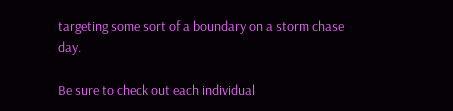targeting some sort of a boundary on a storm chase day.

Be sure to check out each individual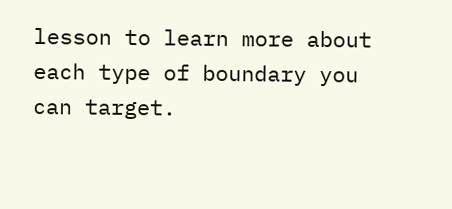lesson to learn more about each type of boundary you can target.